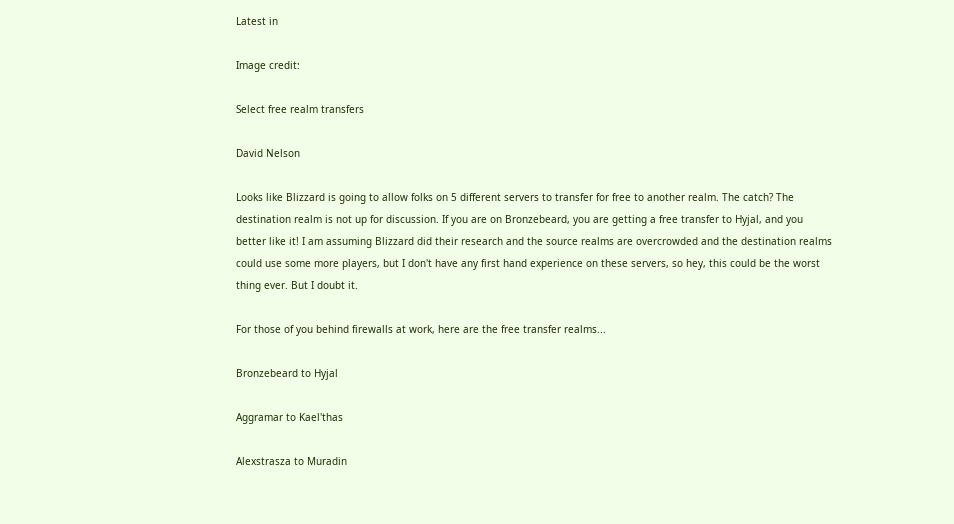Latest in

Image credit:

Select free realm transfers

David Nelson

Looks like Blizzard is going to allow folks on 5 different servers to transfer for free to another realm. The catch? The destination realm is not up for discussion. If you are on Bronzebeard, you are getting a free transfer to Hyjal, and you better like it! I am assuming Blizzard did their research and the source realms are overcrowded and the destination realms could use some more players, but I don't have any first hand experience on these servers, so hey, this could be the worst thing ever. But I doubt it.

For those of you behind firewalls at work, here are the free transfer realms...

Bronzebeard to Hyjal

Aggramar to Kael'thas

Alexstrasza to Muradin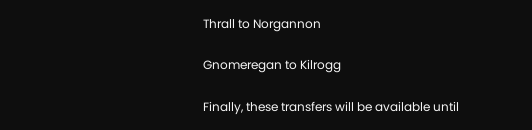Thrall to Norgannon

Gnomeregan to Kilrogg

Finally, these transfers will be available until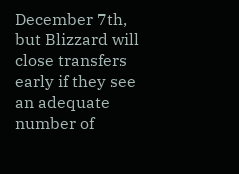December 7th, but Blizzard will close transfers early if they see an adequate number of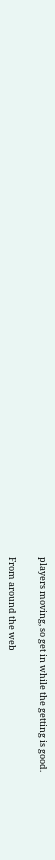players moving, so get in while the getting is good.

From around the web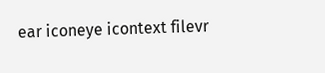ear iconeye icontext filevr